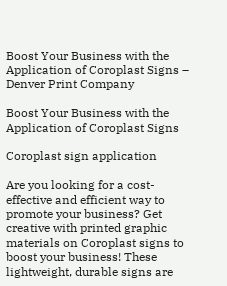Boost Your Business with the Application of Coroplast Signs – Denver Print Company

Boost Your Business with the Application of Coroplast Signs

Coroplast sign application

Are you looking for a cost-effective and efficient way to promote your business? Get creative with printed graphic materials on Coroplast signs to boost your business! These lightweight, durable signs are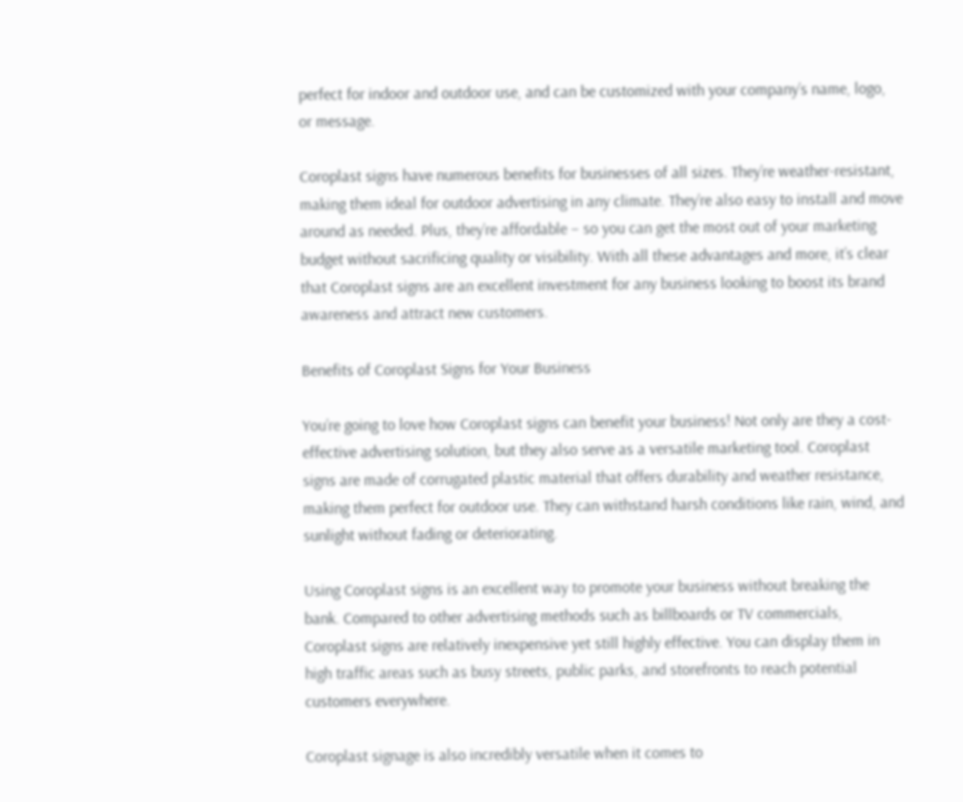perfect for indoor and outdoor use, and can be customized with your company’s name, logo, or message.

Coroplast signs have numerous benefits for businesses of all sizes. They’re weather-resistant, making them ideal for outdoor advertising in any climate. They’re also easy to install and move around as needed. Plus, they’re affordable – so you can get the most out of your marketing budget without sacrificing quality or visibility. With all these advantages and more, it’s clear that Coroplast signs are an excellent investment for any business looking to boost its brand awareness and attract new customers.

Benefits of Coroplast Signs for Your Business

You’re going to love how Coroplast signs can benefit your business! Not only are they a cost-effective advertising solution, but they also serve as a versatile marketing tool. Coroplast signs are made of corrugated plastic material that offers durability and weather resistance, making them perfect for outdoor use. They can withstand harsh conditions like rain, wind, and sunlight without fading or deteriorating.

Using Coroplast signs is an excellent way to promote your business without breaking the bank. Compared to other advertising methods such as billboards or TV commercials, Coroplast signs are relatively inexpensive yet still highly effective. You can display them in high traffic areas such as busy streets, public parks, and storefronts to reach potential customers everywhere.

Coroplast signage is also incredibly versatile when it comes to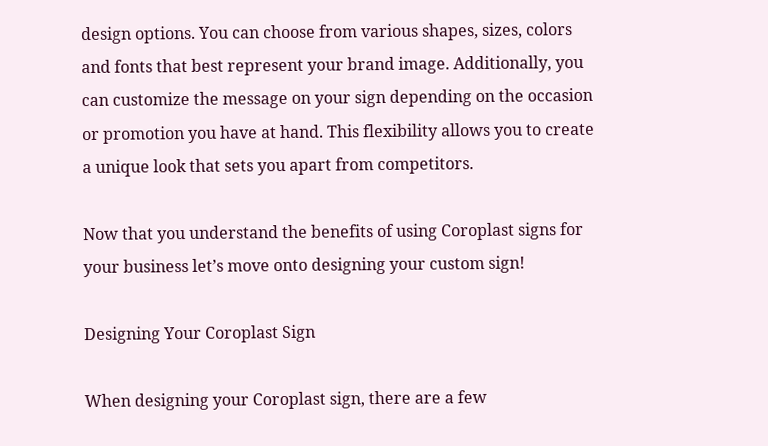design options. You can choose from various shapes, sizes, colors and fonts that best represent your brand image. Additionally, you can customize the message on your sign depending on the occasion or promotion you have at hand. This flexibility allows you to create a unique look that sets you apart from competitors.

Now that you understand the benefits of using Coroplast signs for your business let’s move onto designing your custom sign!

Designing Your Coroplast Sign

When designing your Coroplast sign, there are a few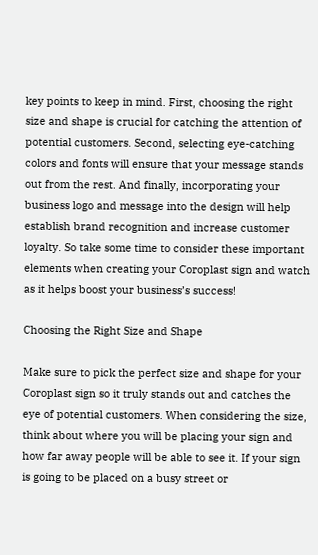key points to keep in mind. First, choosing the right size and shape is crucial for catching the attention of potential customers. Second, selecting eye-catching colors and fonts will ensure that your message stands out from the rest. And finally, incorporating your business logo and message into the design will help establish brand recognition and increase customer loyalty. So take some time to consider these important elements when creating your Coroplast sign and watch as it helps boost your business’s success!

Choosing the Right Size and Shape

Make sure to pick the perfect size and shape for your Coroplast sign so it truly stands out and catches the eye of potential customers. When considering the size, think about where you will be placing your sign and how far away people will be able to see it. If your sign is going to be placed on a busy street or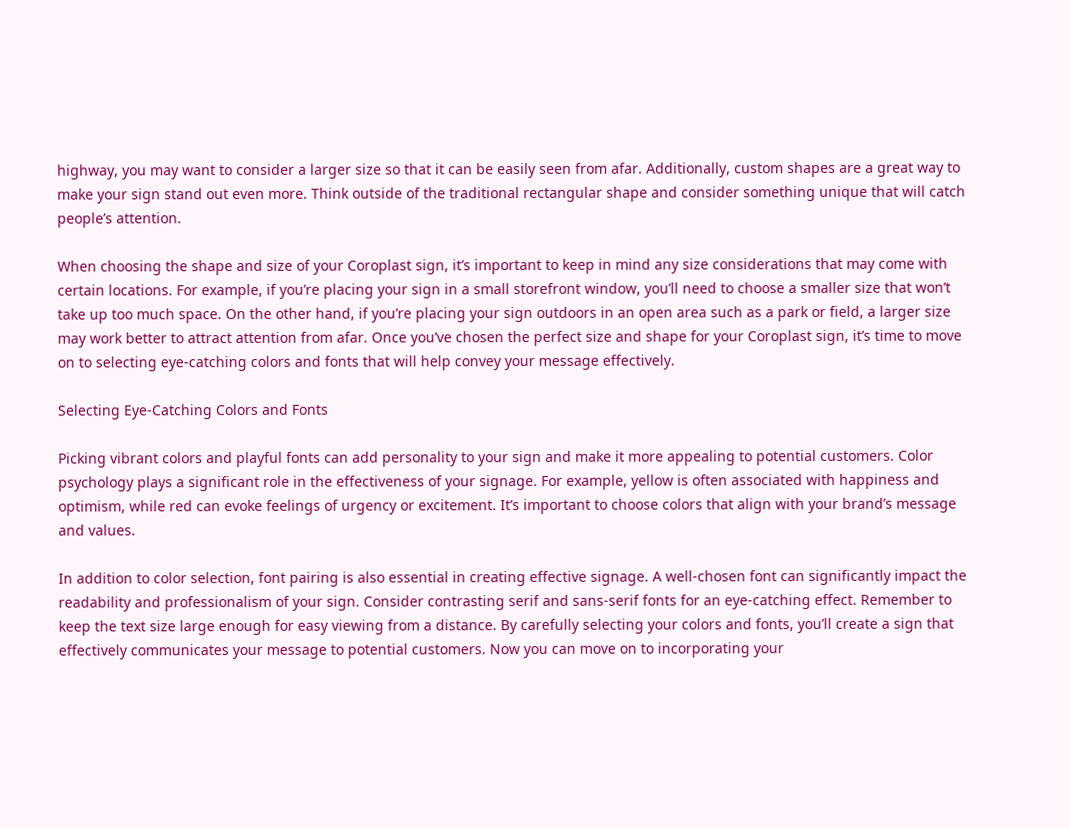highway, you may want to consider a larger size so that it can be easily seen from afar. Additionally, custom shapes are a great way to make your sign stand out even more. Think outside of the traditional rectangular shape and consider something unique that will catch people’s attention.

When choosing the shape and size of your Coroplast sign, it’s important to keep in mind any size considerations that may come with certain locations. For example, if you’re placing your sign in a small storefront window, you’ll need to choose a smaller size that won’t take up too much space. On the other hand, if you’re placing your sign outdoors in an open area such as a park or field, a larger size may work better to attract attention from afar. Once you’ve chosen the perfect size and shape for your Coroplast sign, it’s time to move on to selecting eye-catching colors and fonts that will help convey your message effectively.

Selecting Eye-Catching Colors and Fonts

Picking vibrant colors and playful fonts can add personality to your sign and make it more appealing to potential customers. Color psychology plays a significant role in the effectiveness of your signage. For example, yellow is often associated with happiness and optimism, while red can evoke feelings of urgency or excitement. It’s important to choose colors that align with your brand’s message and values.

In addition to color selection, font pairing is also essential in creating effective signage. A well-chosen font can significantly impact the readability and professionalism of your sign. Consider contrasting serif and sans-serif fonts for an eye-catching effect. Remember to keep the text size large enough for easy viewing from a distance. By carefully selecting your colors and fonts, you’ll create a sign that effectively communicates your message to potential customers. Now you can move on to incorporating your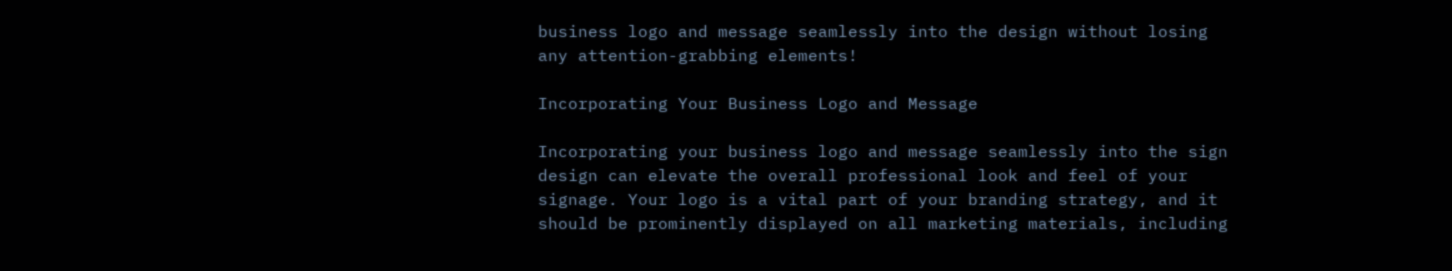business logo and message seamlessly into the design without losing any attention-grabbing elements!

Incorporating Your Business Logo and Message

Incorporating your business logo and message seamlessly into the sign design can elevate the overall professional look and feel of your signage. Your logo is a vital part of your branding strategy, and it should be prominently displayed on all marketing materials, including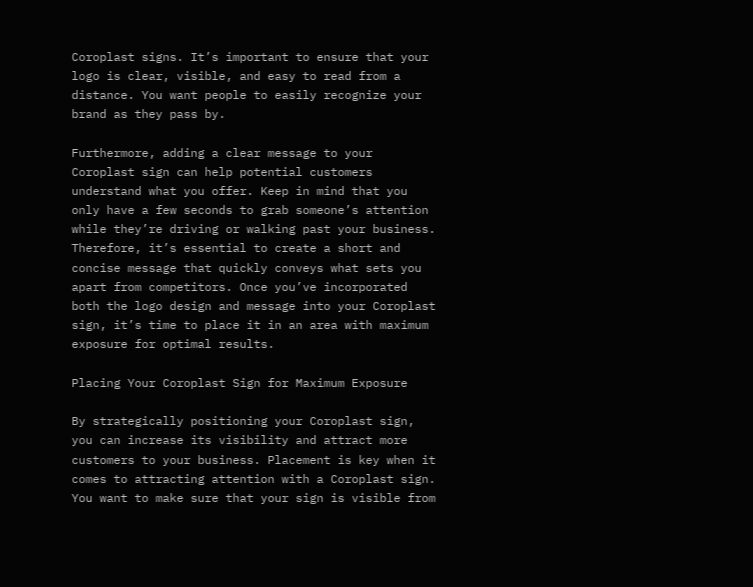Coroplast signs. It’s important to ensure that your logo is clear, visible, and easy to read from a distance. You want people to easily recognize your brand as they pass by.

Furthermore, adding a clear message to your Coroplast sign can help potential customers understand what you offer. Keep in mind that you only have a few seconds to grab someone’s attention while they’re driving or walking past your business. Therefore, it’s essential to create a short and concise message that quickly conveys what sets you apart from competitors. Once you’ve incorporated both the logo design and message into your Coroplast sign, it’s time to place it in an area with maximum exposure for optimal results.

Placing Your Coroplast Sign for Maximum Exposure

By strategically positioning your Coroplast sign, you can increase its visibility and attract more customers to your business. Placement is key when it comes to attracting attention with a Coroplast sign. You want to make sure that your sign is visible from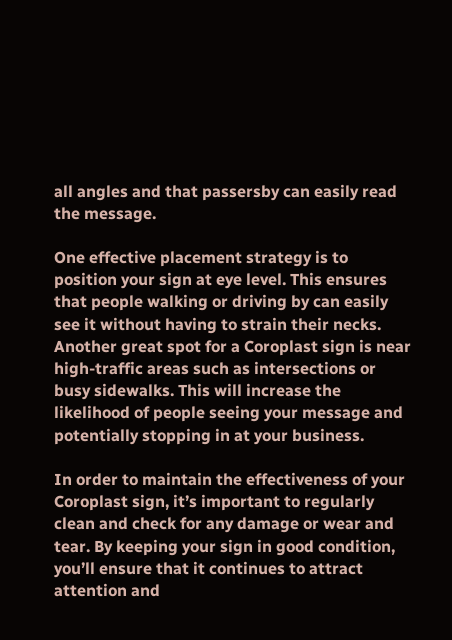all angles and that passersby can easily read the message.

One effective placement strategy is to position your sign at eye level. This ensures that people walking or driving by can easily see it without having to strain their necks. Another great spot for a Coroplast sign is near high-traffic areas such as intersections or busy sidewalks. This will increase the likelihood of people seeing your message and potentially stopping in at your business.

In order to maintain the effectiveness of your Coroplast sign, it’s important to regularly clean and check for any damage or wear and tear. By keeping your sign in good condition, you’ll ensure that it continues to attract attention and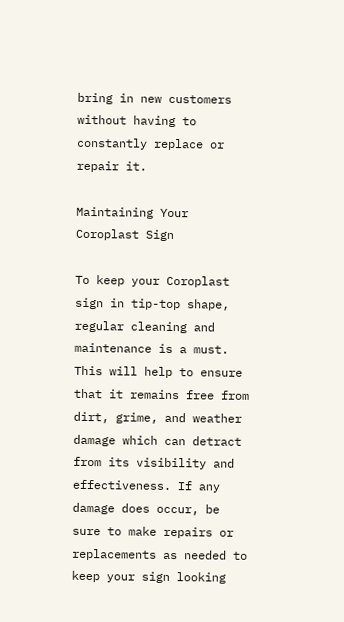bring in new customers without having to constantly replace or repair it.

Maintaining Your Coroplast Sign

To keep your Coroplast sign in tip-top shape, regular cleaning and maintenance is a must. This will help to ensure that it remains free from dirt, grime, and weather damage which can detract from its visibility and effectiveness. If any damage does occur, be sure to make repairs or replacements as needed to keep your sign looking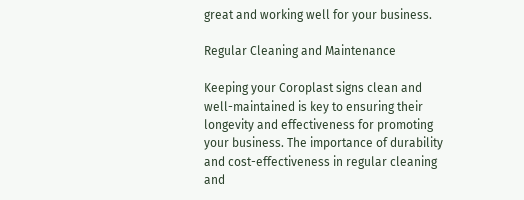great and working well for your business.

Regular Cleaning and Maintenance

Keeping your Coroplast signs clean and well-maintained is key to ensuring their longevity and effectiveness for promoting your business. The importance of durability and cost-effectiveness in regular cleaning and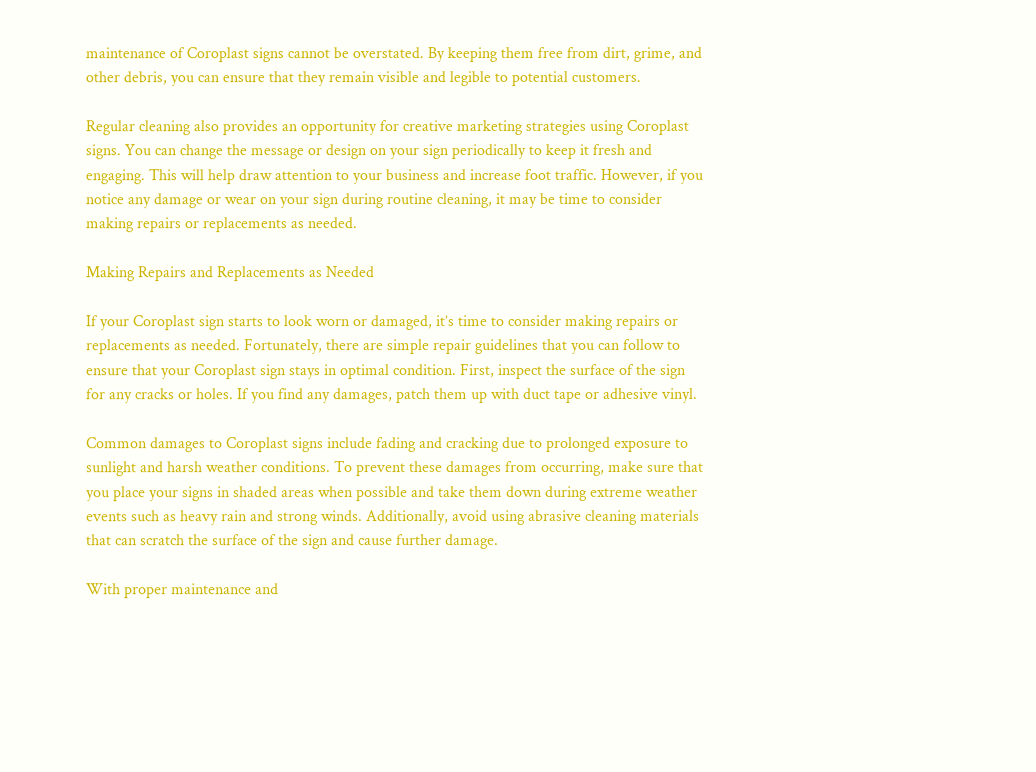maintenance of Coroplast signs cannot be overstated. By keeping them free from dirt, grime, and other debris, you can ensure that they remain visible and legible to potential customers.

Regular cleaning also provides an opportunity for creative marketing strategies using Coroplast signs. You can change the message or design on your sign periodically to keep it fresh and engaging. This will help draw attention to your business and increase foot traffic. However, if you notice any damage or wear on your sign during routine cleaning, it may be time to consider making repairs or replacements as needed.

Making Repairs and Replacements as Needed

If your Coroplast sign starts to look worn or damaged, it’s time to consider making repairs or replacements as needed. Fortunately, there are simple repair guidelines that you can follow to ensure that your Coroplast sign stays in optimal condition. First, inspect the surface of the sign for any cracks or holes. If you find any damages, patch them up with duct tape or adhesive vinyl.

Common damages to Coroplast signs include fading and cracking due to prolonged exposure to sunlight and harsh weather conditions. To prevent these damages from occurring, make sure that you place your signs in shaded areas when possible and take them down during extreme weather events such as heavy rain and strong winds. Additionally, avoid using abrasive cleaning materials that can scratch the surface of the sign and cause further damage.

With proper maintenance and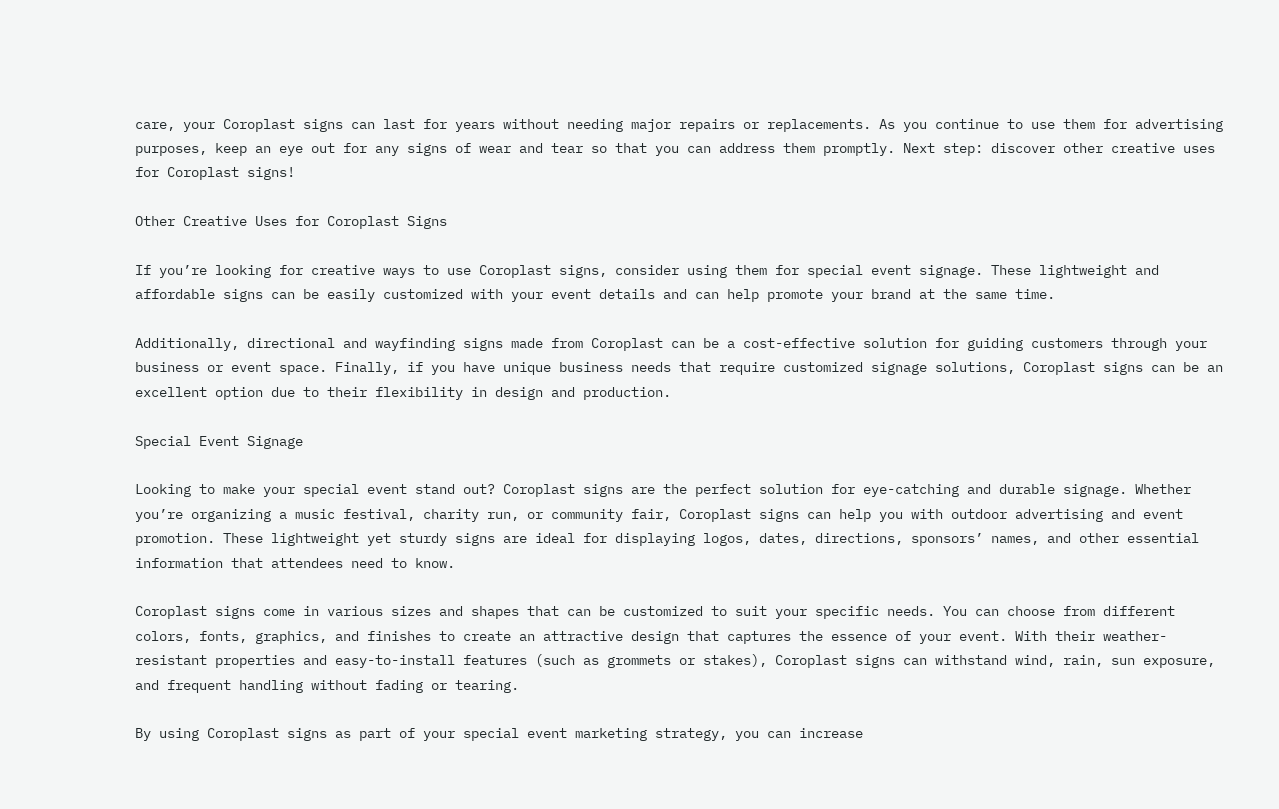care, your Coroplast signs can last for years without needing major repairs or replacements. As you continue to use them for advertising purposes, keep an eye out for any signs of wear and tear so that you can address them promptly. Next step: discover other creative uses for Coroplast signs!

Other Creative Uses for Coroplast Signs

If you’re looking for creative ways to use Coroplast signs, consider using them for special event signage. These lightweight and affordable signs can be easily customized with your event details and can help promote your brand at the same time.

Additionally, directional and wayfinding signs made from Coroplast can be a cost-effective solution for guiding customers through your business or event space. Finally, if you have unique business needs that require customized signage solutions, Coroplast signs can be an excellent option due to their flexibility in design and production.

Special Event Signage

Looking to make your special event stand out? Coroplast signs are the perfect solution for eye-catching and durable signage. Whether you’re organizing a music festival, charity run, or community fair, Coroplast signs can help you with outdoor advertising and event promotion. These lightweight yet sturdy signs are ideal for displaying logos, dates, directions, sponsors’ names, and other essential information that attendees need to know.

Coroplast signs come in various sizes and shapes that can be customized to suit your specific needs. You can choose from different colors, fonts, graphics, and finishes to create an attractive design that captures the essence of your event. With their weather-resistant properties and easy-to-install features (such as grommets or stakes), Coroplast signs can withstand wind, rain, sun exposure, and frequent handling without fading or tearing.

By using Coroplast signs as part of your special event marketing strategy, you can increase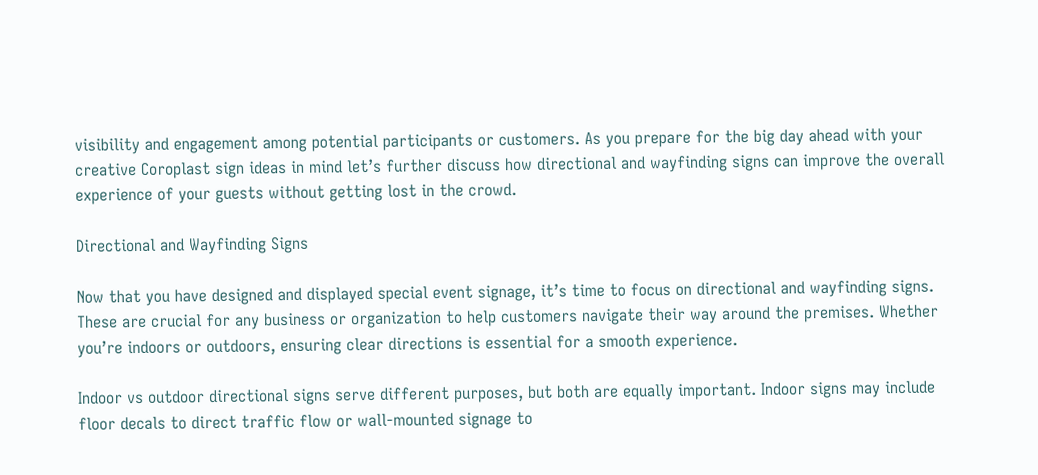visibility and engagement among potential participants or customers. As you prepare for the big day ahead with your creative Coroplast sign ideas in mind let’s further discuss how directional and wayfinding signs can improve the overall experience of your guests without getting lost in the crowd.

Directional and Wayfinding Signs

Now that you have designed and displayed special event signage, it’s time to focus on directional and wayfinding signs. These are crucial for any business or organization to help customers navigate their way around the premises. Whether you’re indoors or outdoors, ensuring clear directions is essential for a smooth experience.

Indoor vs outdoor directional signs serve different purposes, but both are equally important. Indoor signs may include floor decals to direct traffic flow or wall-mounted signage to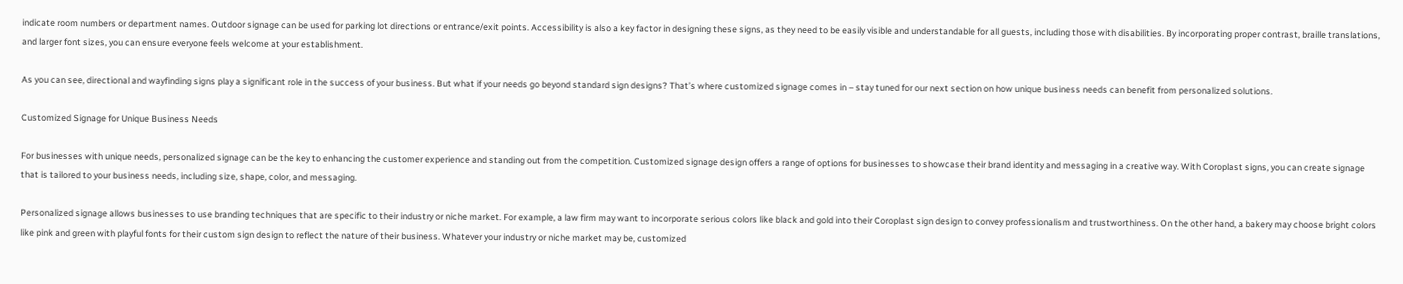indicate room numbers or department names. Outdoor signage can be used for parking lot directions or entrance/exit points. Accessibility is also a key factor in designing these signs, as they need to be easily visible and understandable for all guests, including those with disabilities. By incorporating proper contrast, braille translations, and larger font sizes, you can ensure everyone feels welcome at your establishment.

As you can see, directional and wayfinding signs play a significant role in the success of your business. But what if your needs go beyond standard sign designs? That’s where customized signage comes in – stay tuned for our next section on how unique business needs can benefit from personalized solutions.

Customized Signage for Unique Business Needs

For businesses with unique needs, personalized signage can be the key to enhancing the customer experience and standing out from the competition. Customized signage design offers a range of options for businesses to showcase their brand identity and messaging in a creative way. With Coroplast signs, you can create signage that is tailored to your business needs, including size, shape, color, and messaging.

Personalized signage allows businesses to use branding techniques that are specific to their industry or niche market. For example, a law firm may want to incorporate serious colors like black and gold into their Coroplast sign design to convey professionalism and trustworthiness. On the other hand, a bakery may choose bright colors like pink and green with playful fonts for their custom sign design to reflect the nature of their business. Whatever your industry or niche market may be, customized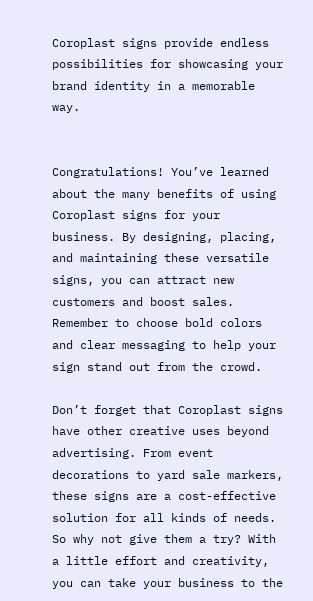Coroplast signs provide endless possibilities for showcasing your brand identity in a memorable way.


Congratulations! You’ve learned about the many benefits of using Coroplast signs for your business. By designing, placing, and maintaining these versatile signs, you can attract new customers and boost sales. Remember to choose bold colors and clear messaging to help your sign stand out from the crowd.

Don’t forget that Coroplast signs have other creative uses beyond advertising. From event decorations to yard sale markers, these signs are a cost-effective solution for all kinds of needs. So why not give them a try? With a little effort and creativity, you can take your business to the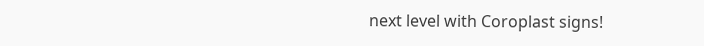next level with Coroplast signs!